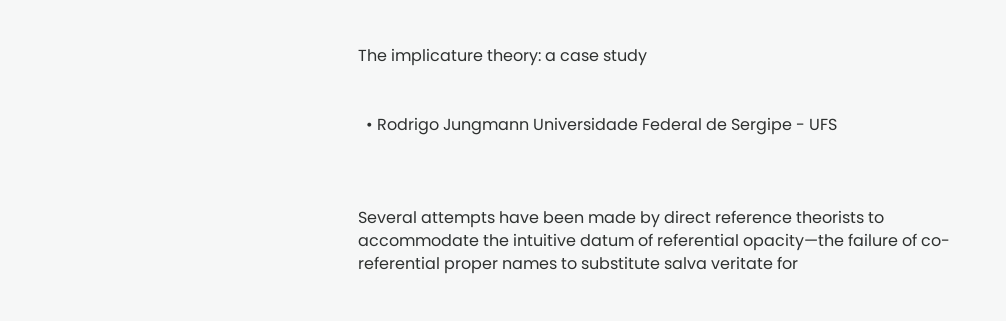The implicature theory: a case study


  • Rodrigo Jungmann Universidade Federal de Sergipe - UFS



Several attempts have been made by direct reference theorists to accommodate the intuitive datum of referential opacity—the failure of co-referential proper names to substitute salva veritate for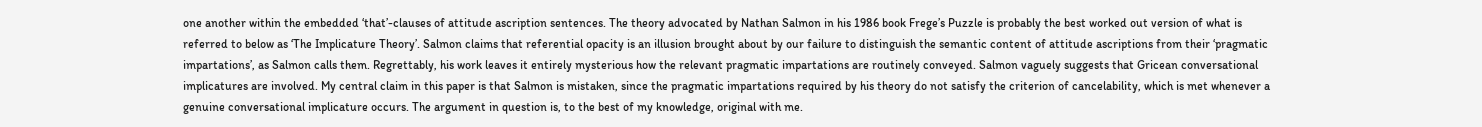one another within the embedded ‘that’-clauses of attitude ascription sentences. The theory advocated by Nathan Salmon in his 1986 book Frege’s Puzzle is probably the best worked out version of what is referred to below as ‘The Implicature Theory’. Salmon claims that referential opacity is an illusion brought about by our failure to distinguish the semantic content of attitude ascriptions from their ‘pragmatic impartations’, as Salmon calls them. Regrettably, his work leaves it entirely mysterious how the relevant pragmatic impartations are routinely conveyed. Salmon vaguely suggests that Gricean conversational implicatures are involved. My central claim in this paper is that Salmon is mistaken, since the pragmatic impartations required by his theory do not satisfy the criterion of cancelability, which is met whenever a genuine conversational implicature occurs. The argument in question is, to the best of my knowledge, original with me.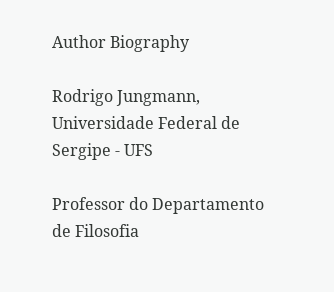Author Biography

Rodrigo Jungmann, Universidade Federal de Sergipe - UFS

Professor do Departamento de Filosofia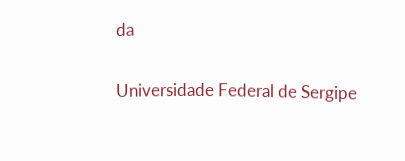da

Universidade Federal de Sergipe